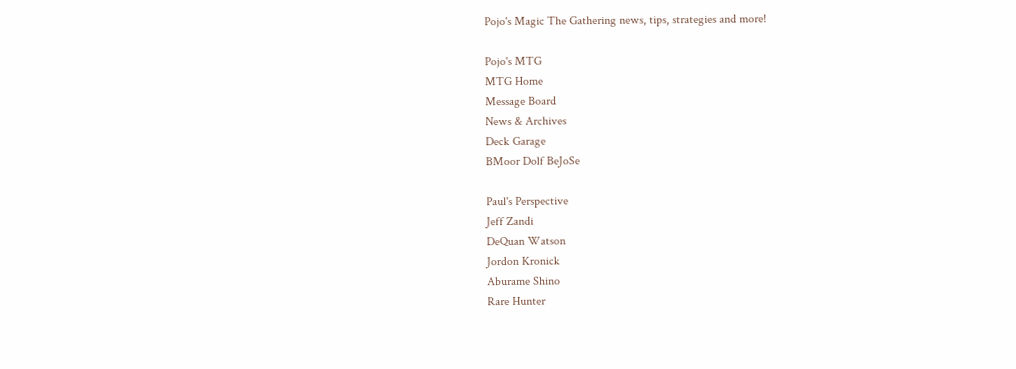Pojo's Magic The Gathering news, tips, strategies and more!

Pojo's MTG
MTG Home
Message Board
News & Archives
Deck Garage
BMoor Dolf BeJoSe

Paul's Perspective
Jeff Zandi
DeQuan Watson
Jordon Kronick
Aburame Shino
Rare Hunter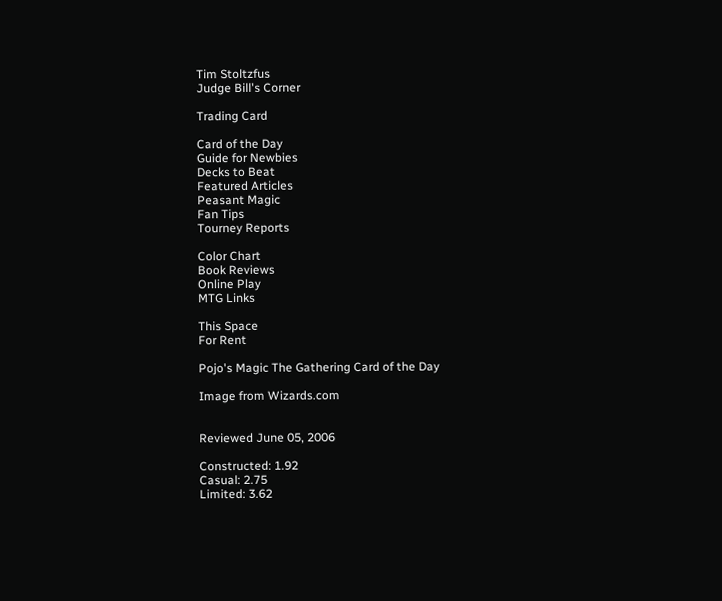Tim Stoltzfus
Judge Bill's Corner

Trading Card

Card of the Day
Guide for Newbies
Decks to Beat
Featured Articles
Peasant Magic
Fan Tips
Tourney Reports

Color Chart
Book Reviews
Online Play
MTG Links

This Space
For Rent

Pojo's Magic The Gathering Card of the Day

Image from Wizards.com


Reviewed June 05, 2006

Constructed: 1.92
Casual: 2.75
Limited: 3.62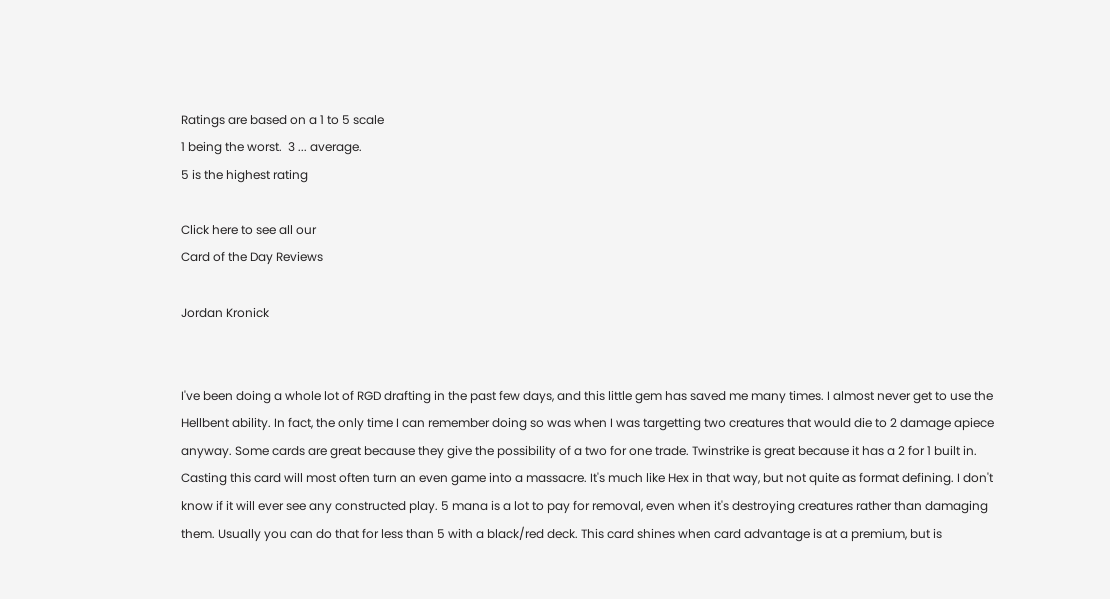Ratings are based on a 1 to 5 scale
1 being the worst.  3 ... average.
5 is the highest rating

Click here to see all our
Card of the Day Reviews

Jordan Kronick


I've been doing a whole lot of RGD drafting in the past few days, and this little gem has saved me many times. I almost never get to use the Hellbent ability. In fact, the only time I can remember doing so was when I was targetting two creatures that would die to 2 damage apiece anyway. Some cards are great because they give the possibility of a two for one trade. Twinstrike is great because it has a 2 for 1 built in. Casting this card will most often turn an even game into a massacre. It's much like Hex in that way, but not quite as format defining. I don't know if it will ever see any constructed play. 5 mana is a lot to pay for removal, even when it's destroying creatures rather than damaging them. Usually you can do that for less than 5 with a black/red deck. This card shines when card advantage is at a premium, but is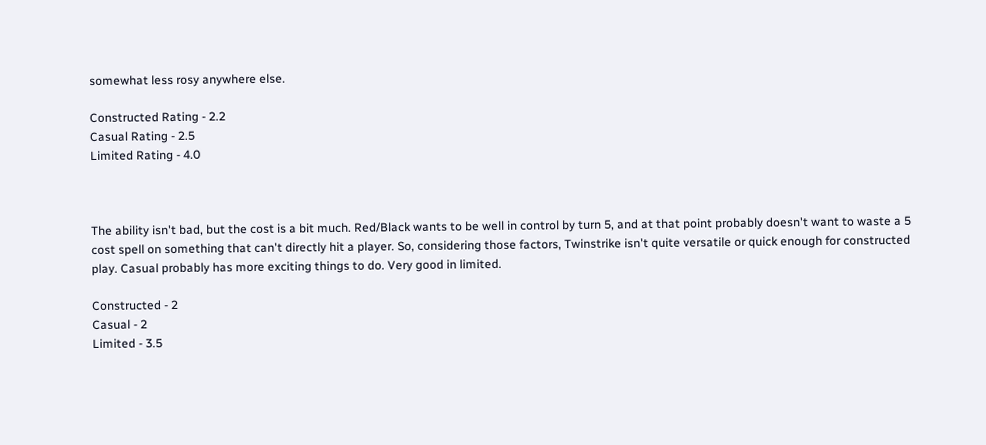somewhat less rosy anywhere else.

Constructed Rating - 2.2
Casual Rating - 2.5
Limited Rating - 4.0



The ability isn't bad, but the cost is a bit much. Red/Black wants to be well in control by turn 5, and at that point probably doesn't want to waste a 5 cost spell on something that can't directly hit a player. So, considering those factors, Twinstrike isn't quite versatile or quick enough for constructed play. Casual probably has more exciting things to do. Very good in limited.

Constructed - 2
Casual - 2
Limited - 3.5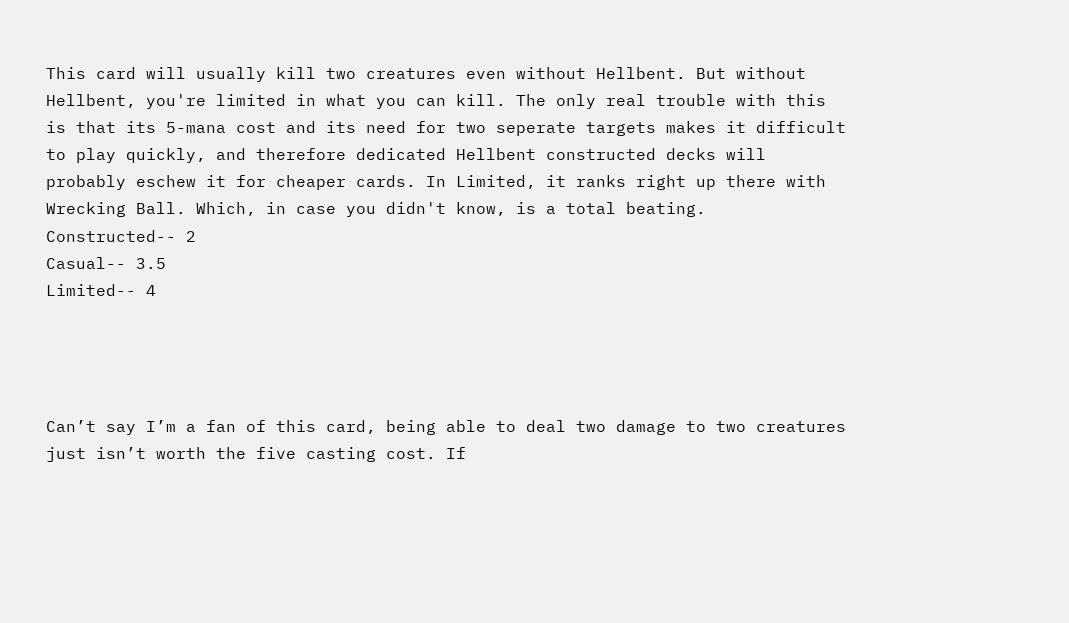This card will usually kill two creatures even without Hellbent. But without Hellbent, you're limited in what you can kill. The only real trouble with this is that its 5-mana cost and its need for two seperate targets makes it difficult to play quickly, and therefore dedicated Hellbent constructed decks will probably eschew it for cheaper cards. In Limited, it ranks right up there with Wrecking Ball. Which, in case you didn't know, is a total beating.
Constructed-- 2
Casual-- 3.5
Limited-- 4




Can’t say I’m a fan of this card, being able to deal two damage to two creatures just isn’t worth the five casting cost. If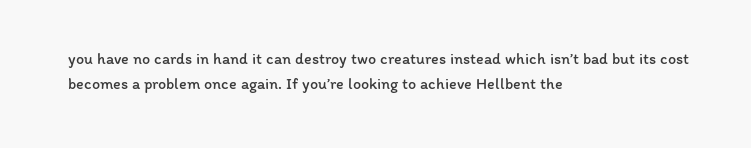you have no cards in hand it can destroy two creatures instead which isn’t bad but its cost becomes a problem once again. If you’re looking to achieve Hellbent the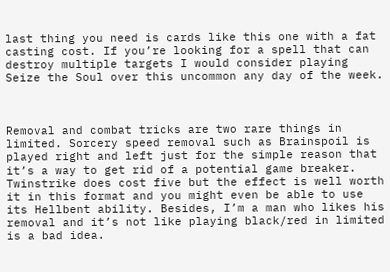last thing you need is cards like this one with a fat casting cost. If you’re looking for a spell that can destroy multiple targets I would consider playing Seize the Soul over this uncommon any day of the week.



Removal and combat tricks are two rare things in limited. Sorcery speed removal such as Brainspoil is played right and left just for the simple reason that it’s a way to get rid of a potential game breaker. Twinstrike does cost five but the effect is well worth it in this format and you might even be able to use its Hellbent ability. Besides, I’m a man who likes his removal and it’s not like playing black/red in limited is a bad idea.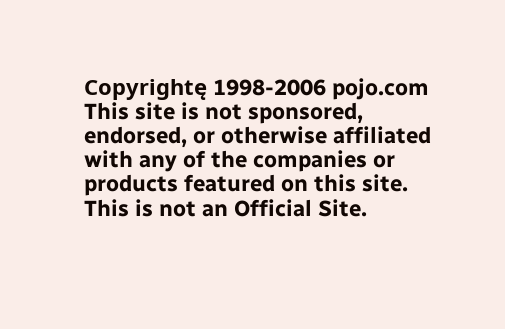Copyrightę 1998-2006 pojo.com
This site is not sponsored, endorsed, or otherwise affiliated with any of the companies or products featured on this site. This is not an Official Site.